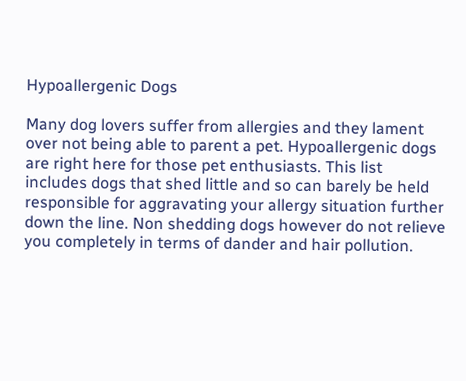Hypoallergenic Dogs

Many dog lovers suffer from allergies and they lament over not being able to parent a pet. Hypoallergenic dogs are right here for those pet enthusiasts. This list includes dogs that shed little and so can barely be held responsible for aggravating your allergy situation further down the line. Non shedding dogs however do not relieve you completely in terms of dander and hair pollution.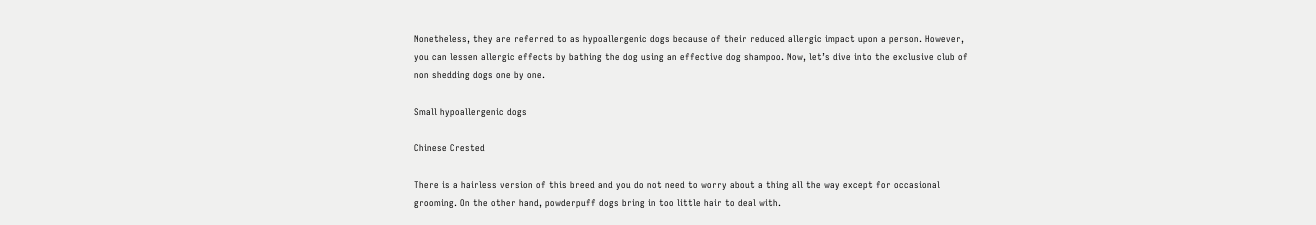Nonetheless, they are referred to as hypoallergenic dogs because of their reduced allergic impact upon a person. However, you can lessen allergic effects by bathing the dog using an effective dog shampoo. Now, let’s dive into the exclusive club of non shedding dogs one by one.

Small hypoallergenic dogs

Chinese Crested

There is a hairless version of this breed and you do not need to worry about a thing all the way except for occasional grooming. On the other hand, powderpuff dogs bring in too little hair to deal with.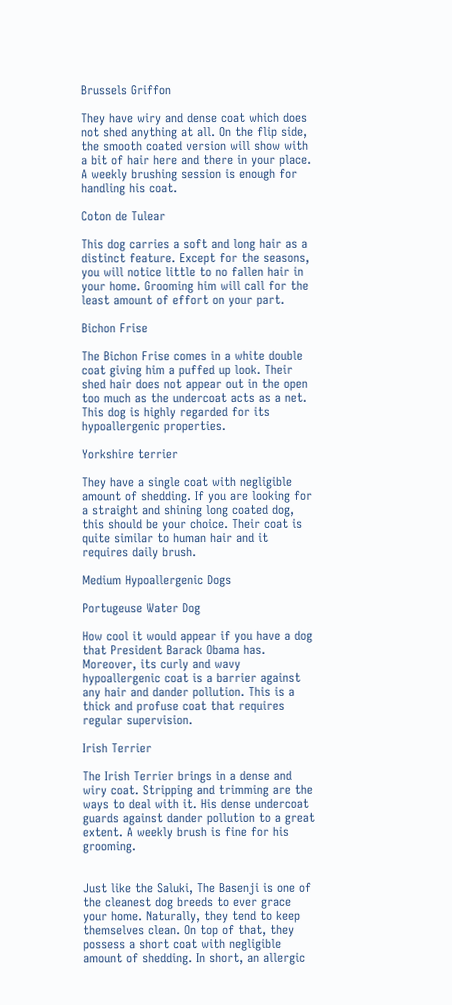Brussels Griffon

They have wiry and dense coat which does not shed anything at all. On the flip side, the smooth coated version will show with a bit of hair here and there in your place. A weekly brushing session is enough for handling his coat.

Coton de Tulear

This dog carries a soft and long hair as a distinct feature. Except for the seasons, you will notice little to no fallen hair in your home. Grooming him will call for the least amount of effort on your part.

Bichon Frise

The Bichon Frise comes in a white double coat giving him a puffed up look. Their shed hair does not appear out in the open too much as the undercoat acts as a net. This dog is highly regarded for its hypoallergenic properties.

Yorkshire terrier

They have a single coat with negligible amount of shedding. If you are looking for a straight and shining long coated dog, this should be your choice. Their coat is quite similar to human hair and it requires daily brush.

Medium Hypoallergenic Dogs

Portugeuse Water Dog

How cool it would appear if you have a dog that President Barack Obama has. Moreover, its curly and wavy hypoallergenic coat is a barrier against any hair and dander pollution. This is a thick and profuse coat that requires regular supervision.

Irish Terrier

The Irish Terrier brings in a dense and wiry coat. Stripping and trimming are the ways to deal with it. His dense undercoat guards against dander pollution to a great extent. A weekly brush is fine for his grooming.


Just like the Saluki, The Basenji is one of the cleanest dog breeds to ever grace your home. Naturally, they tend to keep themselves clean. On top of that, they possess a short coat with negligible amount of shedding. In short, an allergic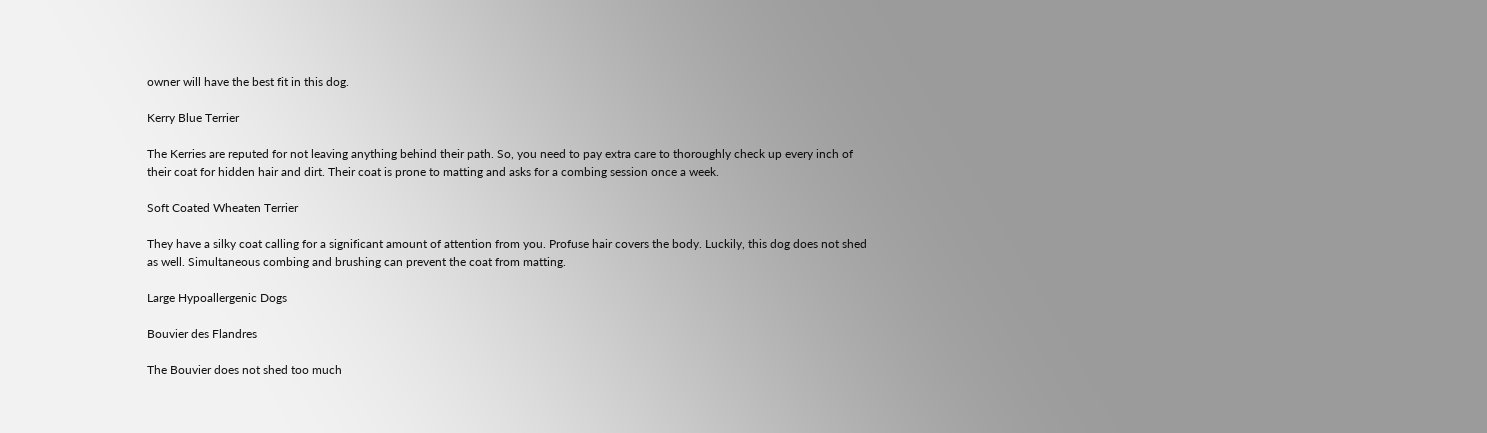owner will have the best fit in this dog.

Kerry Blue Terrier

The Kerries are reputed for not leaving anything behind their path. So, you need to pay extra care to thoroughly check up every inch of their coat for hidden hair and dirt. Their coat is prone to matting and asks for a combing session once a week.

Soft Coated Wheaten Terrier

They have a silky coat calling for a significant amount of attention from you. Profuse hair covers the body. Luckily, this dog does not shed as well. Simultaneous combing and brushing can prevent the coat from matting.

Large Hypoallergenic Dogs

Bouvier des Flandres

The Bouvier does not shed too much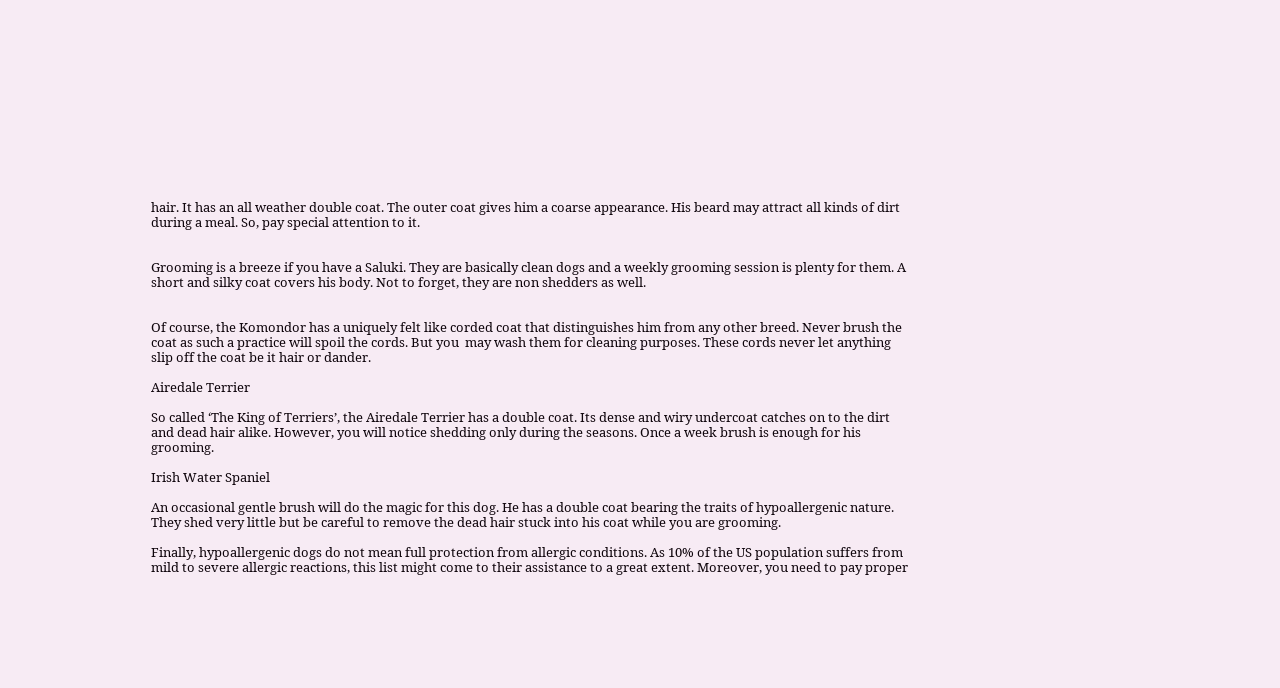hair. It has an all weather double coat. The outer coat gives him a coarse appearance. His beard may attract all kinds of dirt during a meal. So, pay special attention to it.


Grooming is a breeze if you have a Saluki. They are basically clean dogs and a weekly grooming session is plenty for them. A short and silky coat covers his body. Not to forget, they are non shedders as well.


Of course, the Komondor has a uniquely felt like corded coat that distinguishes him from any other breed. Never brush the coat as such a practice will spoil the cords. But you  may wash them for cleaning purposes. These cords never let anything slip off the coat be it hair or dander.

Airedale Terrier

So called ‘The King of Terriers’, the Airedale Terrier has a double coat. Its dense and wiry undercoat catches on to the dirt and dead hair alike. However, you will notice shedding only during the seasons. Once a week brush is enough for his grooming.

Irish Water Spaniel

An occasional gentle brush will do the magic for this dog. He has a double coat bearing the traits of hypoallergenic nature. They shed very little but be careful to remove the dead hair stuck into his coat while you are grooming.

Finally, hypoallergenic dogs do not mean full protection from allergic conditions. As 10% of the US population suffers from mild to severe allergic reactions, this list might come to their assistance to a great extent. Moreover, you need to pay proper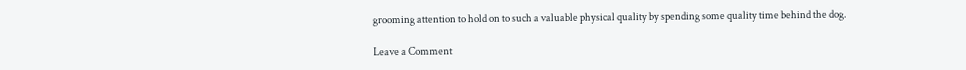grooming attention to hold on to such a valuable physical quality by spending some quality time behind the dog.

Leave a Comment